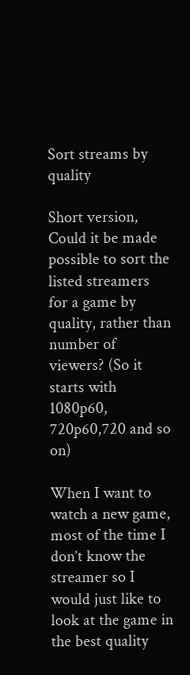Sort streams by quality

Short version, Could it be made possible to sort the listed streamers for a game by quality, rather than number of viewers? (So it starts with 1080p60, 720p60,720 and so on)

When I want to watch a new game, most of the time I don’t know the streamer so I would just like to look at the game in the best quality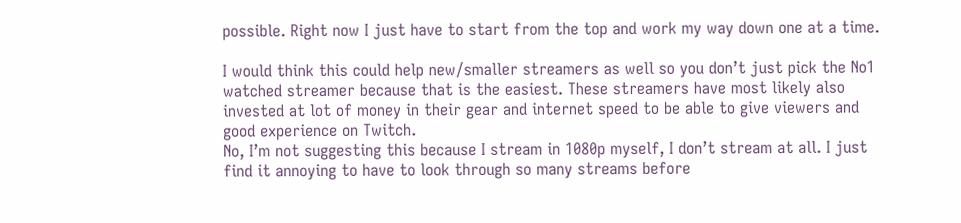possible. Right now I just have to start from the top and work my way down one at a time.

I would think this could help new/smaller streamers as well so you don’t just pick the No1 watched streamer because that is the easiest. These streamers have most likely also invested at lot of money in their gear and internet speed to be able to give viewers and good experience on Twitch.
No, I’m not suggesting this because I stream in 1080p myself, I don’t stream at all. I just find it annoying to have to look through so many streams before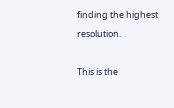finding the highest resolution.

This is the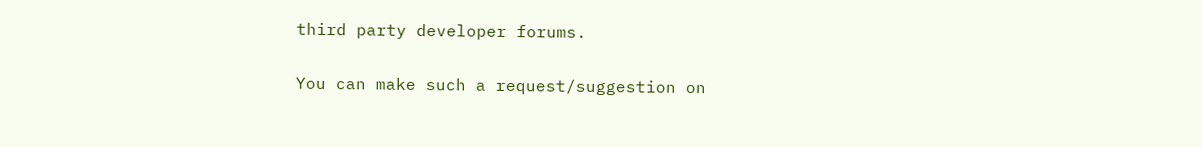third party developer forums.

You can make such a request/suggestion on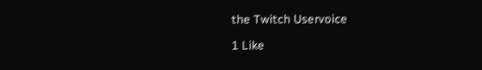the Twitch Uservoice

1 Like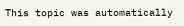This topic was automatically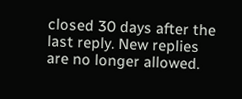closed 30 days after the last reply. New replies are no longer allowed.